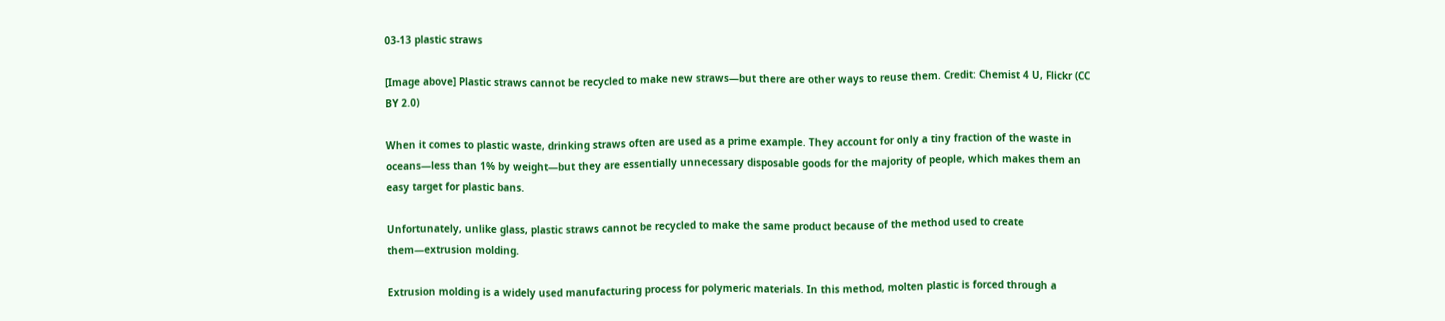03-13 plastic straws

[Image above] Plastic straws cannot be recycled to make new straws—but there are other ways to reuse them. Credit: Chemist 4 U, Flickr (CC BY 2.0)

When it comes to plastic waste, drinking straws often are used as a prime example. They account for only a tiny fraction of the waste in oceans—less than 1% by weight—but they are essentially unnecessary disposable goods for the majority of people, which makes them an easy target for plastic bans.

Unfortunately, unlike glass, plastic straws cannot be recycled to make the same product because of the method used to create them—extrusion molding.

Extrusion molding is a widely used manufacturing process for polymeric materials. In this method, molten plastic is forced through a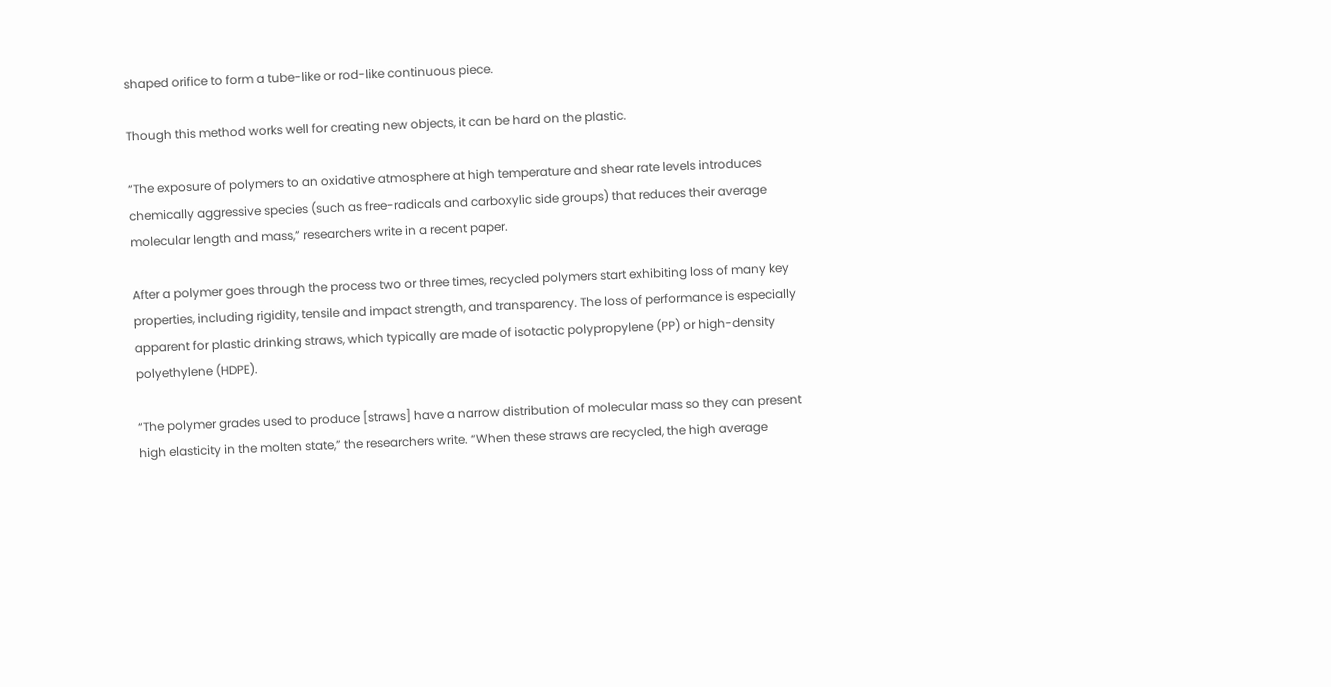shaped orifice to form a tube-like or rod-like continuous piece.

Though this method works well for creating new objects, it can be hard on the plastic.

“The exposure of polymers to an oxidative atmosphere at high temperature and shear rate levels introduces chemically aggressive species (such as free-radicals and carboxylic side groups) that reduces their average molecular length and mass,” researchers write in a recent paper.

After a polymer goes through the process two or three times, recycled polymers start exhibiting loss of many key properties, including rigidity, tensile and impact strength, and transparency. The loss of performance is especially apparent for plastic drinking straws, which typically are made of isotactic polypropylene (PP) or high-density polyethylene (HDPE).

“The polymer grades used to produce [straws] have a narrow distribution of molecular mass so they can present high elasticity in the molten state,” the researchers write. “When these straws are recycled, the high average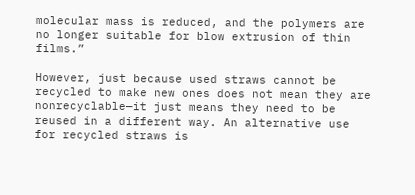molecular mass is reduced, and the polymers are no longer suitable for blow extrusion of thin films.”

However, just because used straws cannot be recycled to make new ones does not mean they are nonrecyclable—it just means they need to be reused in a different way. An alternative use for recycled straws is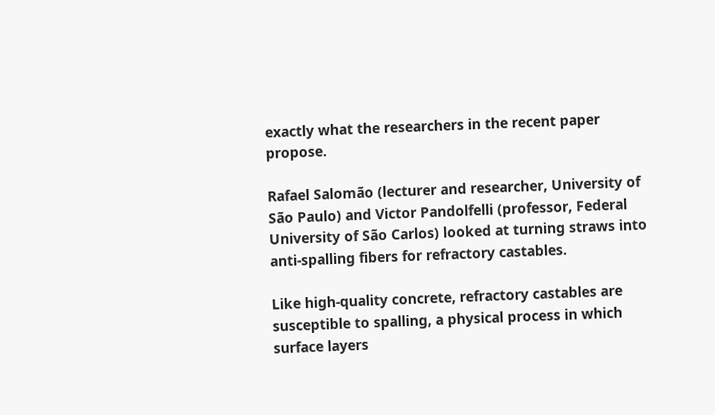exactly what the researchers in the recent paper propose.

Rafael Salomão (lecturer and researcher, University of São Paulo) and Victor Pandolfelli (professor, Federal University of São Carlos) looked at turning straws into anti-spalling fibers for refractory castables.

Like high-quality concrete, refractory castables are susceptible to spalling, a physical process in which surface layers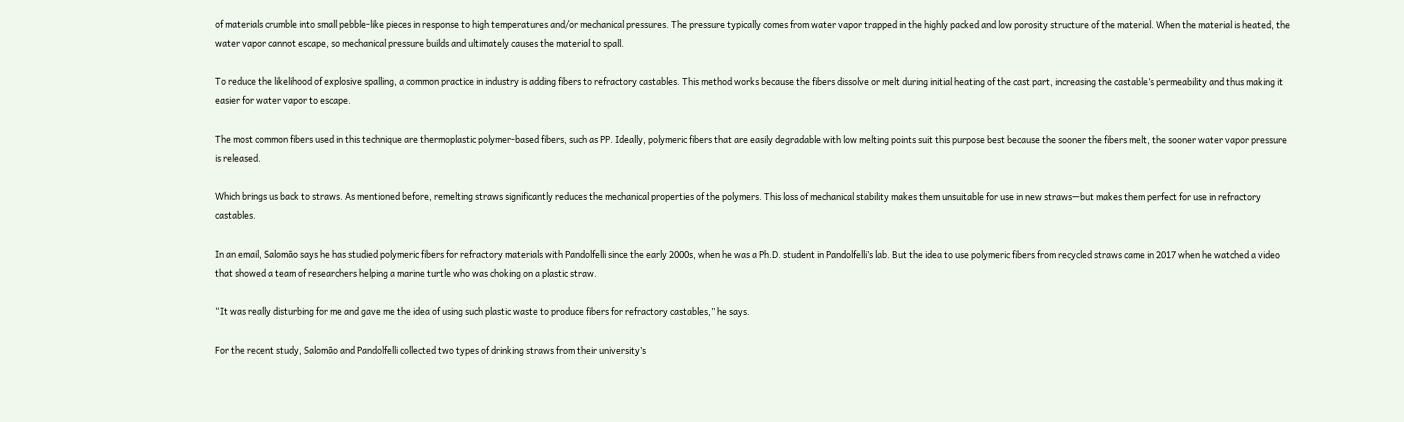of materials crumble into small pebble-like pieces in response to high temperatures and/or mechanical pressures. The pressure typically comes from water vapor trapped in the highly packed and low porosity structure of the material. When the material is heated, the water vapor cannot escape, so mechanical pressure builds and ultimately causes the material to spall.

To reduce the likelihood of explosive spalling, a common practice in industry is adding fibers to refractory castables. This method works because the fibers dissolve or melt during initial heating of the cast part, increasing the castable’s permeability and thus making it easier for water vapor to escape.

The most common fibers used in this technique are thermoplastic polymer-based fibers, such as PP. Ideally, polymeric fibers that are easily degradable with low melting points suit this purpose best because the sooner the fibers melt, the sooner water vapor pressure is released.

Which brings us back to straws. As mentioned before, remelting straws significantly reduces the mechanical properties of the polymers. This loss of mechanical stability makes them unsuitable for use in new straws—but makes them perfect for use in refractory castables.

In an email, Salomão says he has studied polymeric fibers for refractory materials with Pandolfelli since the early 2000s, when he was a Ph.D. student in Pandolfelli’s lab. But the idea to use polymeric fibers from recycled straws came in 2017 when he watched a video that showed a team of researchers helping a marine turtle who was choking on a plastic straw.

“It was really disturbing for me and gave me the idea of using such plastic waste to produce fibers for refractory castables,” he says.

For the recent study, Salomão and Pandolfelli collected two types of drinking straws from their university’s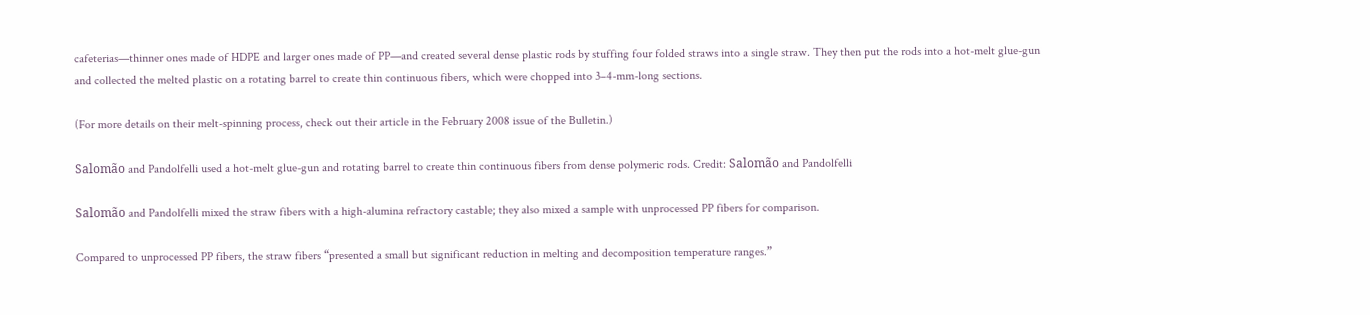cafeterias—thinner ones made of HDPE and larger ones made of PP—and created several dense plastic rods by stuffing four folded straws into a single straw. They then put the rods into a hot-melt glue-gun and collected the melted plastic on a rotating barrel to create thin continuous fibers, which were chopped into 3–4-mm-long sections.

(For more details on their melt-spinning process, check out their article in the February 2008 issue of the Bulletin.)

Salomão and Pandolfelli used a hot-melt glue-gun and rotating barrel to create thin continuous fibers from dense polymeric rods. Credit: Salomão and Pandolfelli

Salomão and Pandolfelli mixed the straw fibers with a high-alumina refractory castable; they also mixed a sample with unprocessed PP fibers for comparison.

Compared to unprocessed PP fibers, the straw fibers “presented a small but significant reduction in melting and decomposition temperature ranges.”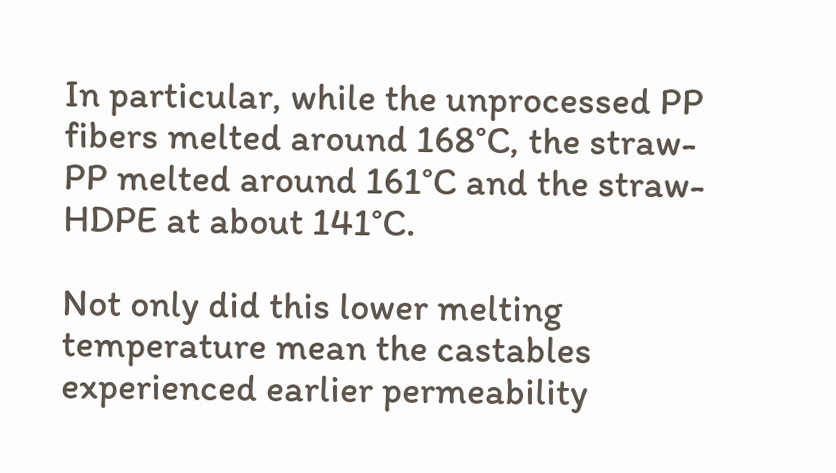In particular, while the unprocessed PP fibers melted around 168°C, the straw-PP melted around 161°C and the straw-HDPE at about 141°C.

Not only did this lower melting temperature mean the castables experienced earlier permeability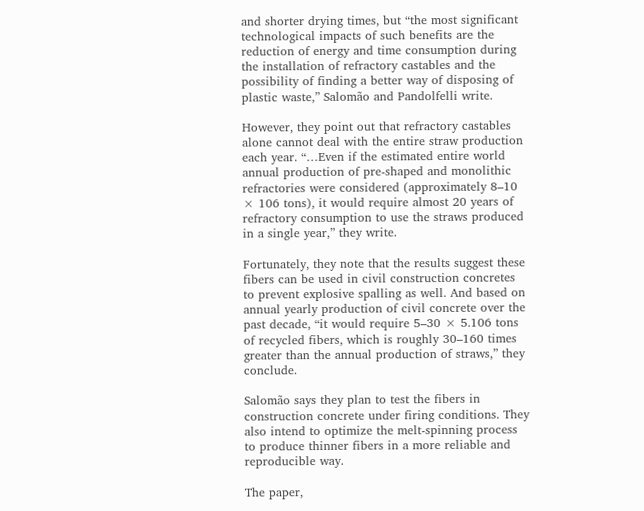and shorter drying times, but “the most significant technological impacts of such benefits are the reduction of energy and time consumption during the installation of refractory castables and the possibility of finding a better way of disposing of plastic waste,” Salomão and Pandolfelli write.

However, they point out that refractory castables alone cannot deal with the entire straw production each year. “…Even if the estimated entire world annual production of pre-shaped and monolithic refractories were considered (approximately 8–10 × 106 tons), it would require almost 20 years of refractory consumption to use the straws produced in a single year,” they write.

Fortunately, they note that the results suggest these fibers can be used in civil construction concretes to prevent explosive spalling as well. And based on annual yearly production of civil concrete over the past decade, “it would require 5–30 × 5.106 tons of recycled fibers, which is roughly 30–160 times greater than the annual production of straws,” they conclude.

Salomão says they plan to test the fibers in construction concrete under firing conditions. They also intend to optimize the melt-spinning process to produce thinner fibers in a more reliable and reproducible way.

The paper,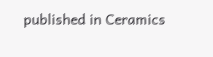published in Ceramics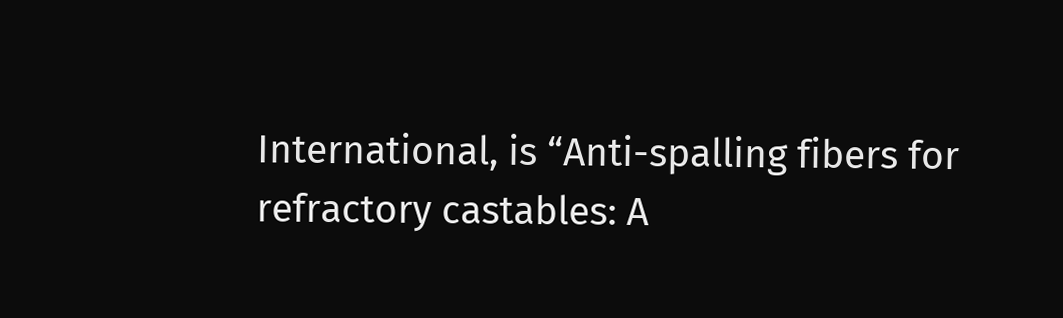International, is “Anti-spalling fibers for refractory castables: A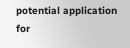potential application for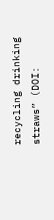recycling drinking straws” (DOI: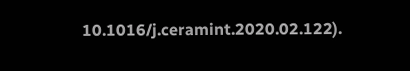10.1016/j.ceramint.2020.02.122).